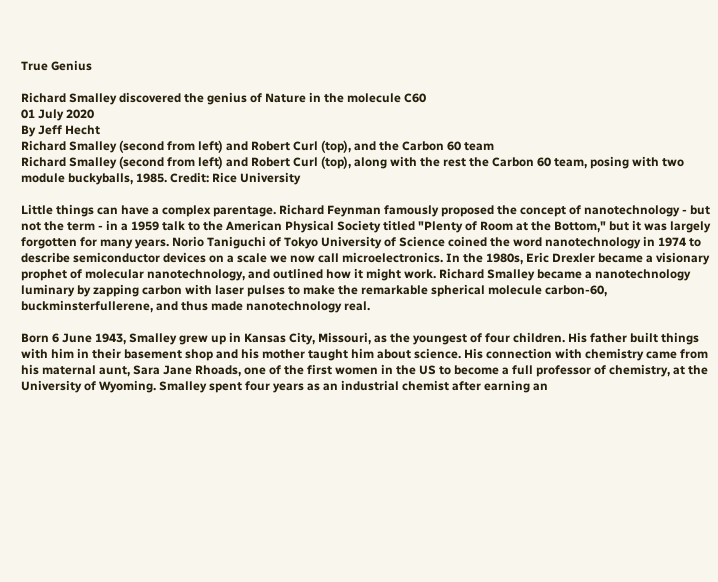True Genius

Richard Smalley discovered the genius of Nature in the molecule C60
01 July 2020
By Jeff Hecht
Richard Smalley (second from left) and Robert Curl (top), and the Carbon 60 team
Richard Smalley (second from left) and Robert Curl (top), along with the rest the Carbon 60 team, posing with two module buckyballs, 1985. Credit: Rice University

Little things can have a complex parentage. Richard Feynman famously proposed the concept of nanotechnology - but not the term - in a 1959 talk to the American Physical Society titled "Plenty of Room at the Bottom," but it was largely forgotten for many years. Norio Taniguchi of Tokyo University of Science coined the word nanotechnology in 1974 to describe semiconductor devices on a scale we now call microelectronics. In the 1980s, Eric Drexler became a visionary prophet of molecular nanotechnology, and outlined how it might work. Richard Smalley became a nanotechnology luminary by zapping carbon with laser pulses to make the remarkable spherical molecule carbon-60, buckminsterfullerene, and thus made nanotechnology real.

Born 6 June 1943, Smalley grew up in Kansas City, Missouri, as the youngest of four children. His father built things with him in their basement shop and his mother taught him about science. His connection with chemistry came from his maternal aunt, Sara Jane Rhoads, one of the first women in the US to become a full professor of chemistry, at the University of Wyoming. Smalley spent four years as an industrial chemist after earning an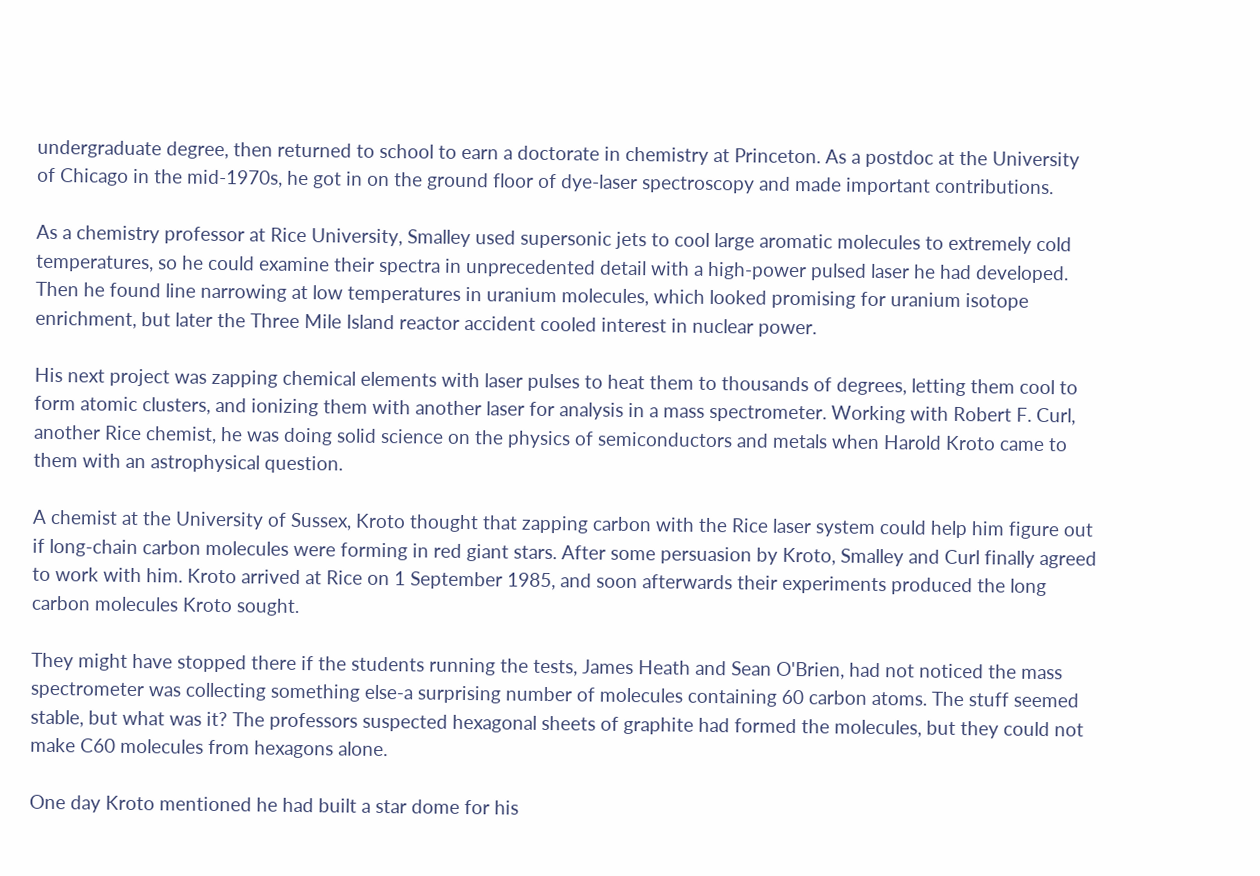undergraduate degree, then returned to school to earn a doctorate in chemistry at Princeton. As a postdoc at the University of Chicago in the mid-1970s, he got in on the ground floor of dye-laser spectroscopy and made important contributions.

As a chemistry professor at Rice University, Smalley used supersonic jets to cool large aromatic molecules to extremely cold temperatures, so he could examine their spectra in unprecedented detail with a high-power pulsed laser he had developed. Then he found line narrowing at low temperatures in uranium molecules, which looked promising for uranium isotope enrichment, but later the Three Mile Island reactor accident cooled interest in nuclear power.

His next project was zapping chemical elements with laser pulses to heat them to thousands of degrees, letting them cool to form atomic clusters, and ionizing them with another laser for analysis in a mass spectrometer. Working with Robert F. Curl, another Rice chemist, he was doing solid science on the physics of semiconductors and metals when Harold Kroto came to them with an astrophysical question.

A chemist at the University of Sussex, Kroto thought that zapping carbon with the Rice laser system could help him figure out if long-chain carbon molecules were forming in red giant stars. After some persuasion by Kroto, Smalley and Curl finally agreed to work with him. Kroto arrived at Rice on 1 September 1985, and soon afterwards their experiments produced the long carbon molecules Kroto sought.

They might have stopped there if the students running the tests, James Heath and Sean O'Brien, had not noticed the mass spectrometer was collecting something else-a surprising number of molecules containing 60 carbon atoms. The stuff seemed stable, but what was it? The professors suspected hexagonal sheets of graphite had formed the molecules, but they could not make C60 molecules from hexagons alone.

One day Kroto mentioned he had built a star dome for his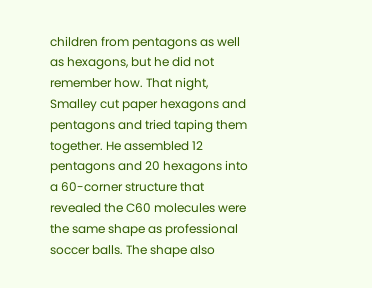children from pentagons as well as hexagons, but he did not remember how. That night, Smalley cut paper hexagons and pentagons and tried taping them together. He assembled 12 pentagons and 20 hexagons into a 60-corner structure that revealed the C60 molecules were the same shape as professional soccer balls. The shape also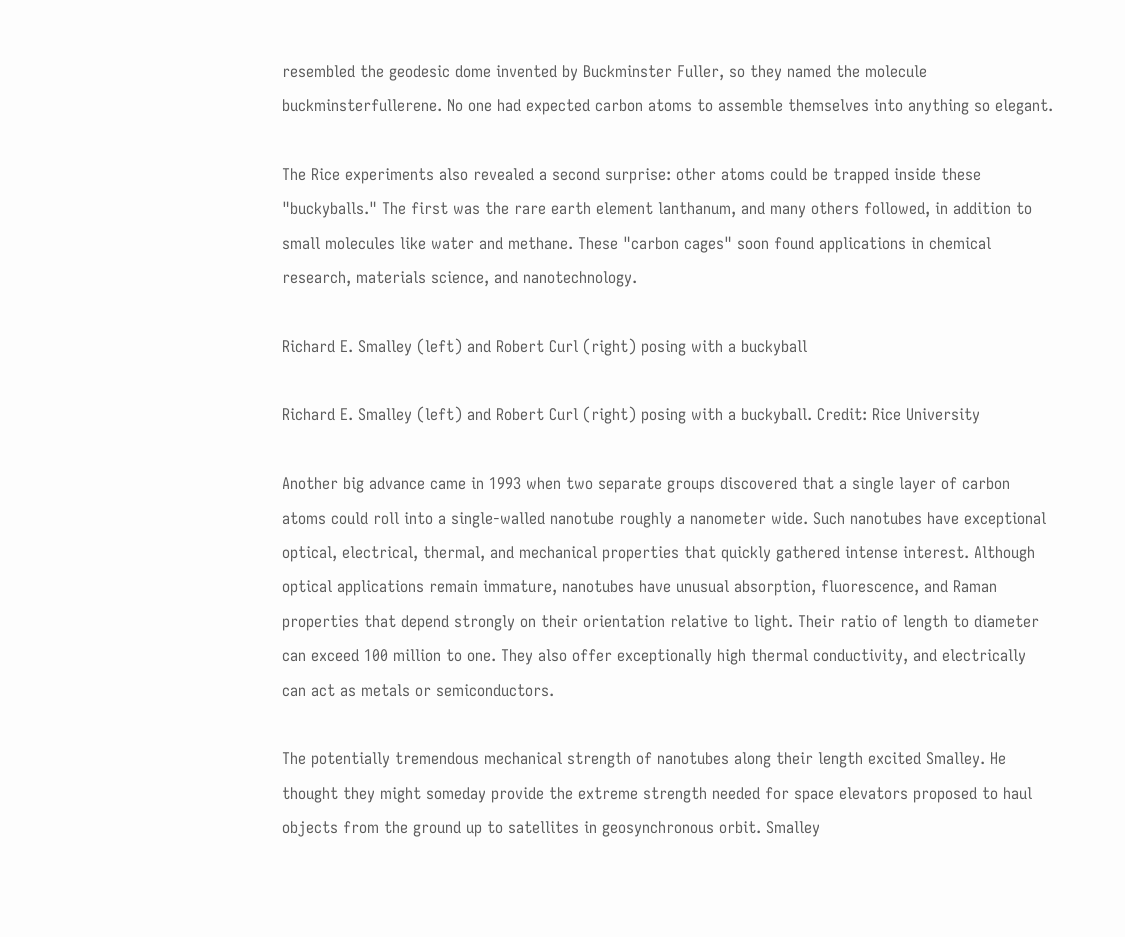resembled the geodesic dome invented by Buckminster Fuller, so they named the molecule buckminsterfullerene. No one had expected carbon atoms to assemble themselves into anything so elegant.

The Rice experiments also revealed a second surprise: other atoms could be trapped inside these "buckyballs." The first was the rare earth element lanthanum, and many others followed, in addition to small molecules like water and methane. These "carbon cages" soon found applications in chemical research, materials science, and nanotechnology.

Richard E. Smalley (left) and Robert Curl (right) posing with a buckyball

Richard E. Smalley (left) and Robert Curl (right) posing with a buckyball. Credit: Rice University

Another big advance came in 1993 when two separate groups discovered that a single layer of carbon atoms could roll into a single-walled nanotube roughly a nanometer wide. Such nanotubes have exceptional optical, electrical, thermal, and mechanical properties that quickly gathered intense interest. Although optical applications remain immature, nanotubes have unusual absorption, fluorescence, and Raman properties that depend strongly on their orientation relative to light. Their ratio of length to diameter can exceed 100 million to one. They also offer exceptionally high thermal conductivity, and electrically can act as metals or semiconductors.

The potentially tremendous mechanical strength of nanotubes along their length excited Smalley. He thought they might someday provide the extreme strength needed for space elevators proposed to haul objects from the ground up to satellites in geosynchronous orbit. Smalley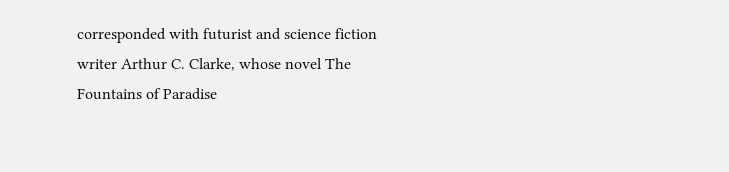corresponded with futurist and science fiction writer Arthur C. Clarke, whose novel The Fountains of Paradise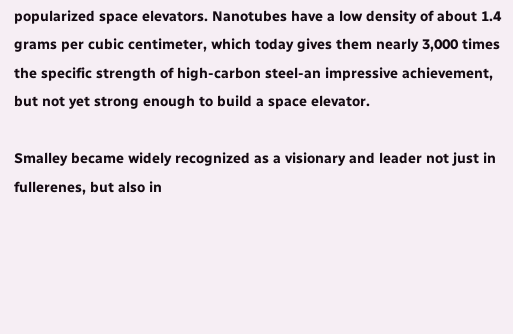popularized space elevators. Nanotubes have a low density of about 1.4 grams per cubic centimeter, which today gives them nearly 3,000 times the specific strength of high-carbon steel-an impressive achievement, but not yet strong enough to build a space elevator.

Smalley became widely recognized as a visionary and leader not just in fullerenes, but also in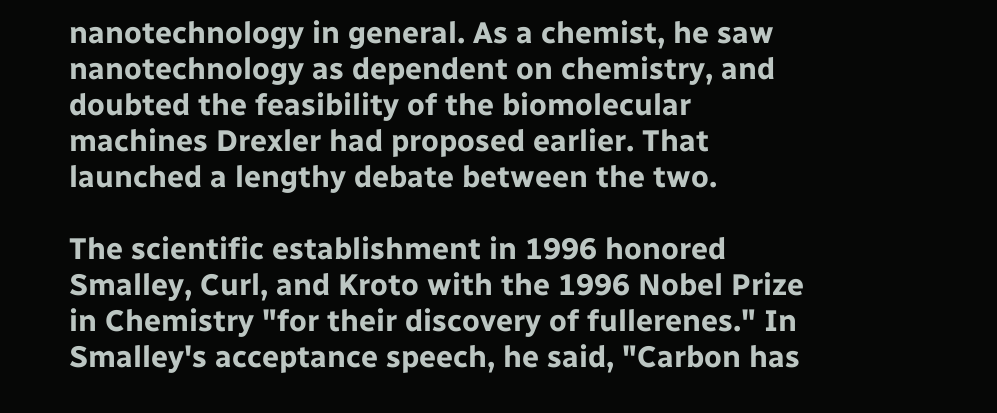nanotechnology in general. As a chemist, he saw nanotechnology as dependent on chemistry, and doubted the feasibility of the biomolecular machines Drexler had proposed earlier. That launched a lengthy debate between the two.

The scientific establishment in 1996 honored Smalley, Curl, and Kroto with the 1996 Nobel Prize in Chemistry "for their discovery of fullerenes." In Smalley's acceptance speech, he said, "Carbon has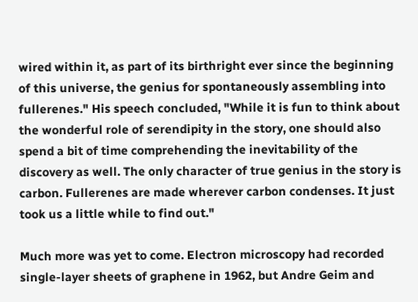wired within it, as part of its birthright ever since the beginning of this universe, the genius for spontaneously assembling into fullerenes." His speech concluded, "While it is fun to think about the wonderful role of serendipity in the story, one should also spend a bit of time comprehending the inevitability of the discovery as well. The only character of true genius in the story is carbon. Fullerenes are made wherever carbon condenses. It just took us a little while to find out."

Much more was yet to come. Electron microscopy had recorded single-layer sheets of graphene in 1962, but Andre Geim and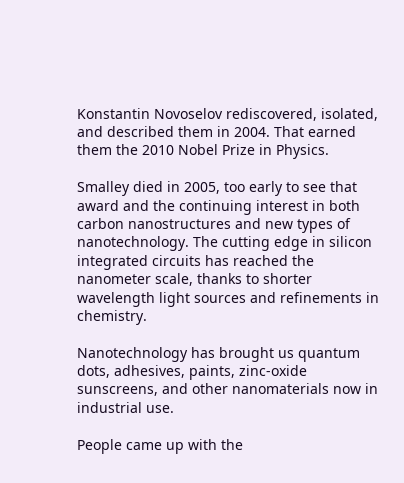Konstantin Novoselov rediscovered, isolated, and described them in 2004. That earned them the 2010 Nobel Prize in Physics.

Smalley died in 2005, too early to see that award and the continuing interest in both carbon nanostructures and new types of nanotechnology. The cutting edge in silicon integrated circuits has reached the nanometer scale, thanks to shorter wavelength light sources and refinements in chemistry.

Nanotechnology has brought us quantum dots, adhesives, paints, zinc-oxide sunscreens, and other nanomaterials now in industrial use.

People came up with the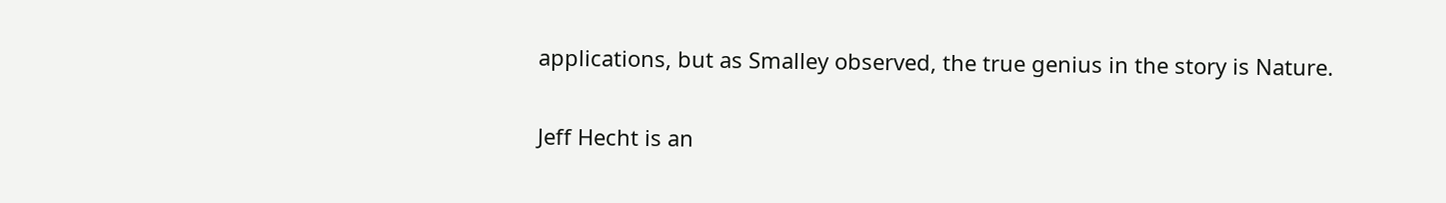applications, but as Smalley observed, the true genius in the story is Nature.

Jeff Hecht is an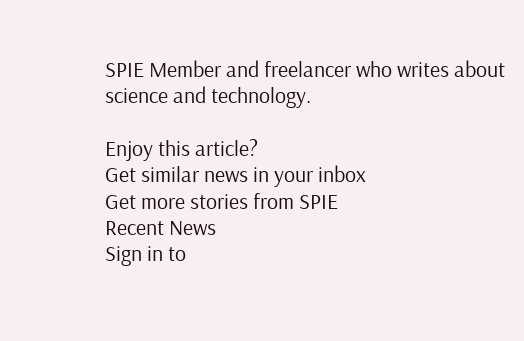SPIE Member and freelancer who writes about science and technology.

Enjoy this article?
Get similar news in your inbox
Get more stories from SPIE
Recent News
Sign in to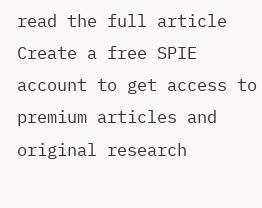read the full article
Create a free SPIE account to get access to
premium articles and original research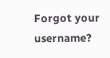Forgot your username?